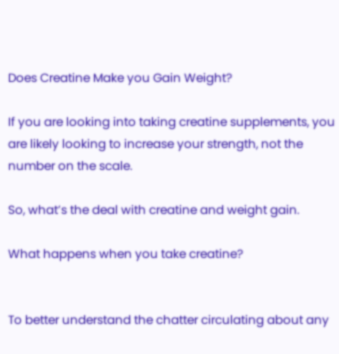Does Creatine Make you Gain Weight?

If you are looking into taking creatine supplements, you are likely looking to increase your strength, not the number on the scale.

So, what’s the deal with creatine and weight gain.

What happens when you take creatine?


To better understand the chatter circulating about any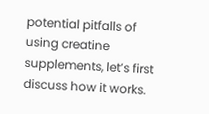potential pitfalls of using creatine supplements, let’s first discuss how it works.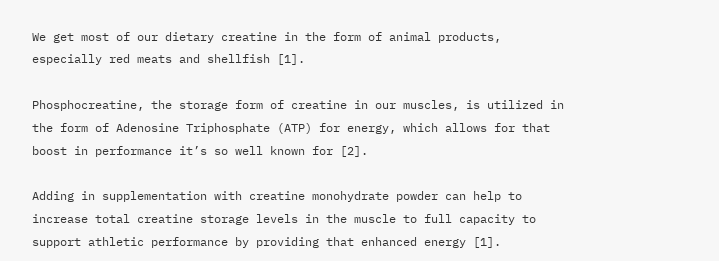We get most of our dietary creatine in the form of animal products, especially red meats and shellfish [1].

Phosphocreatine, the storage form of creatine in our muscles, is utilized in the form of Adenosine Triphosphate (ATP) for energy, which allows for that boost in performance it’s so well known for [2].

Adding in supplementation with creatine monohydrate powder can help to increase total creatine storage levels in the muscle to full capacity to support athletic performance by providing that enhanced energy [1].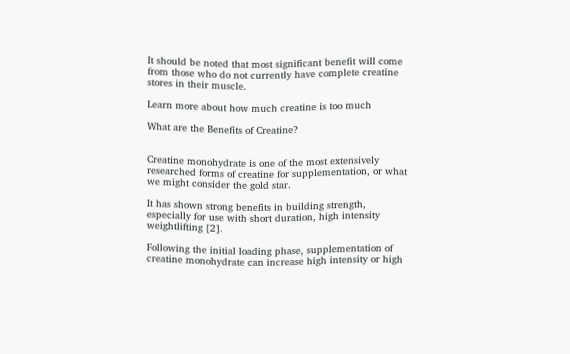It should be noted that most significant benefit will come from those who do not currently have complete creatine stores in their muscle.

Learn more about how much creatine is too much

What are the Benefits of Creatine?


Creatine monohydrate is one of the most extensively researched forms of creatine for supplementation, or what we might consider the gold star.

It has shown strong benefits in building strength, especially for use with short duration, high intensity weightlifting [2].

Following the initial loading phase, supplementation of creatine monohydrate can increase high intensity or high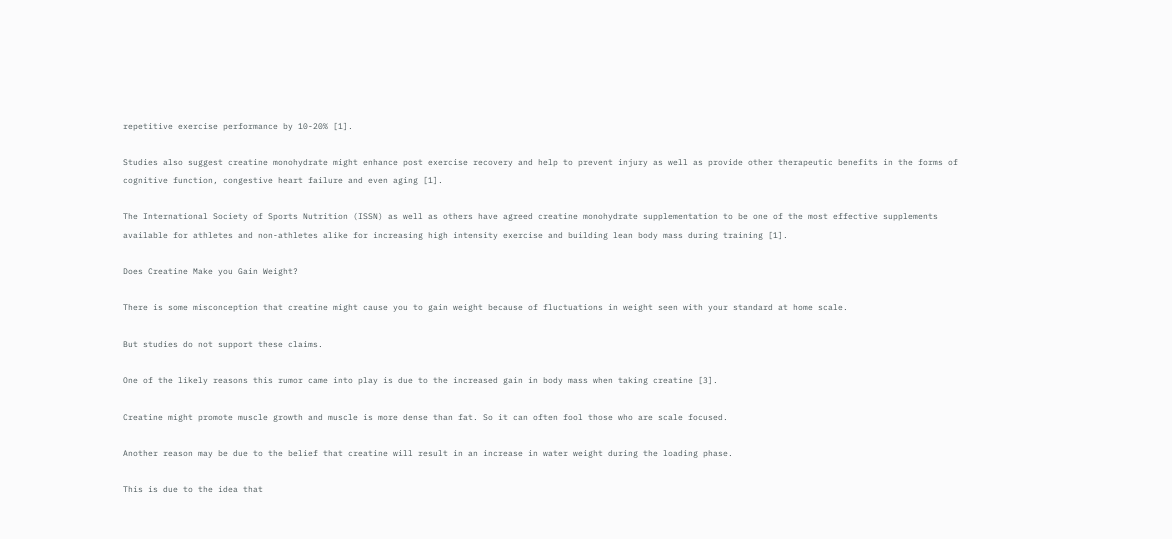repetitive exercise performance by 10-20% [1].

Studies also suggest creatine monohydrate might enhance post exercise recovery and help to prevent injury as well as provide other therapeutic benefits in the forms of cognitive function, congestive heart failure and even aging [1].

The International Society of Sports Nutrition (ISSN) as well as others have agreed creatine monohydrate supplementation to be one of the most effective supplements available for athletes and non-athletes alike for increasing high intensity exercise and building lean body mass during training [1].

Does Creatine Make you Gain Weight?

There is some misconception that creatine might cause you to gain weight because of fluctuations in weight seen with your standard at home scale.

But studies do not support these claims.

One of the likely reasons this rumor came into play is due to the increased gain in body mass when taking creatine [3].

Creatine might promote muscle growth and muscle is more dense than fat. So it can often fool those who are scale focused.

Another reason may be due to the belief that creatine will result in an increase in water weight during the loading phase.

This is due to the idea that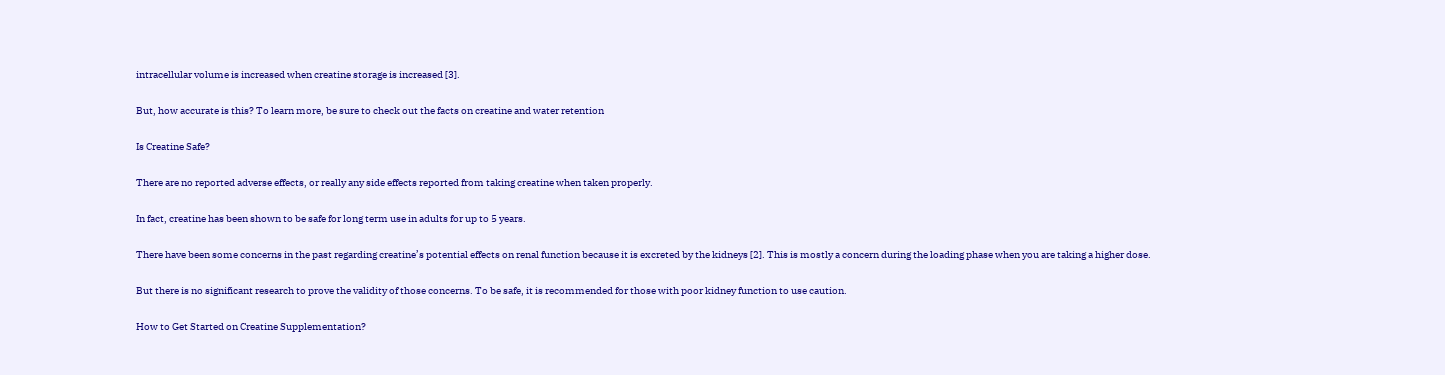intracellular volume is increased when creatine storage is increased [3].

But, how accurate is this? To learn more, be sure to check out the facts on creatine and water retention

Is Creatine Safe?

There are no reported adverse effects, or really any side effects reported from taking creatine when taken properly.

In fact, creatine has been shown to be safe for long term use in adults for up to 5 years.

There have been some concerns in the past regarding creatine’s potential effects on renal function because it is excreted by the kidneys [2]. This is mostly a concern during the loading phase when you are taking a higher dose.

But there is no significant research to prove the validity of those concerns. To be safe, it is recommended for those with poor kidney function to use caution.

How to Get Started on Creatine Supplementation?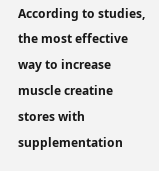According to studies, the most effective way to increase muscle creatine stores with supplementation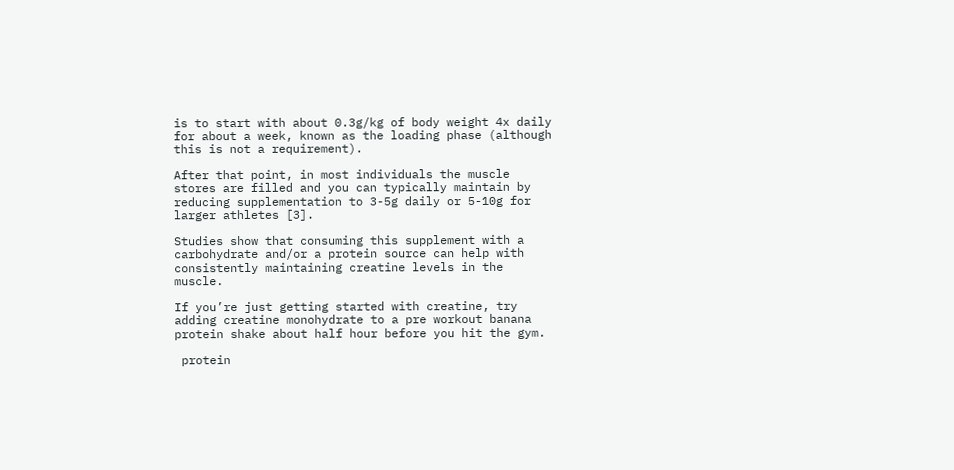is to start with about 0.3g/kg of body weight 4x daily for about a week, known as the loading phase (although this is not a requirement).

After that point, in most individuals the muscle stores are filled and you can typically maintain by reducing supplementation to 3-5g daily or 5-10g for larger athletes [3].

Studies show that consuming this supplement with a carbohydrate and/or a protein source can help with consistently maintaining creatine levels in the muscle.

If you’re just getting started with creatine, try adding creatine monohydrate to a pre workout banana protein shake about half hour before you hit the gym.

 protein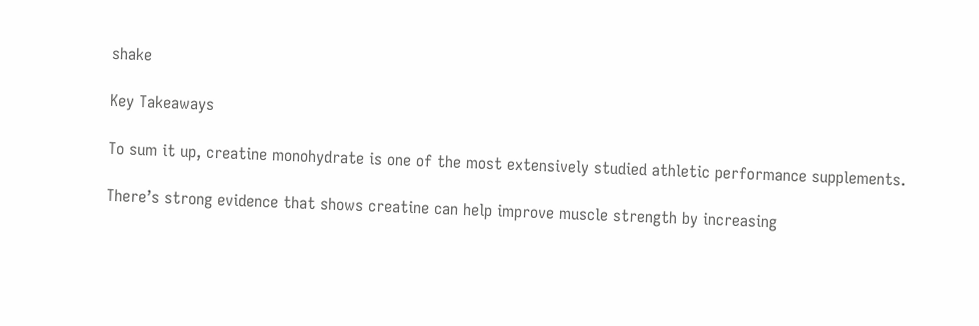shake

Key Takeaways

To sum it up, creatine monohydrate is one of the most extensively studied athletic performance supplements.

There’s strong evidence that shows creatine can help improve muscle strength by increasing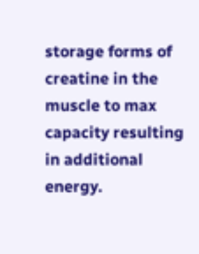storage forms of creatine in the muscle to max capacity resulting in additional energy.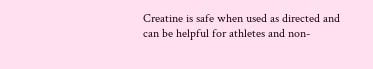Creatine is safe when used as directed and can be helpful for athletes and non-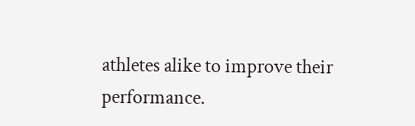athletes alike to improve their performance.